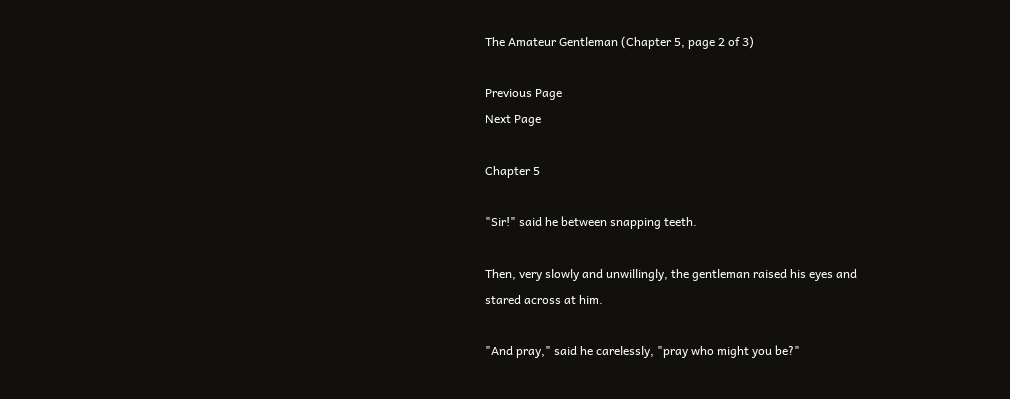The Amateur Gentleman (Chapter 5, page 2 of 3)

Previous Page
Next Page

Chapter 5

"Sir!" said he between snapping teeth.

Then, very slowly and unwillingly, the gentleman raised his eyes and
stared across at him.

"And pray," said he carelessly, "pray who might you be?"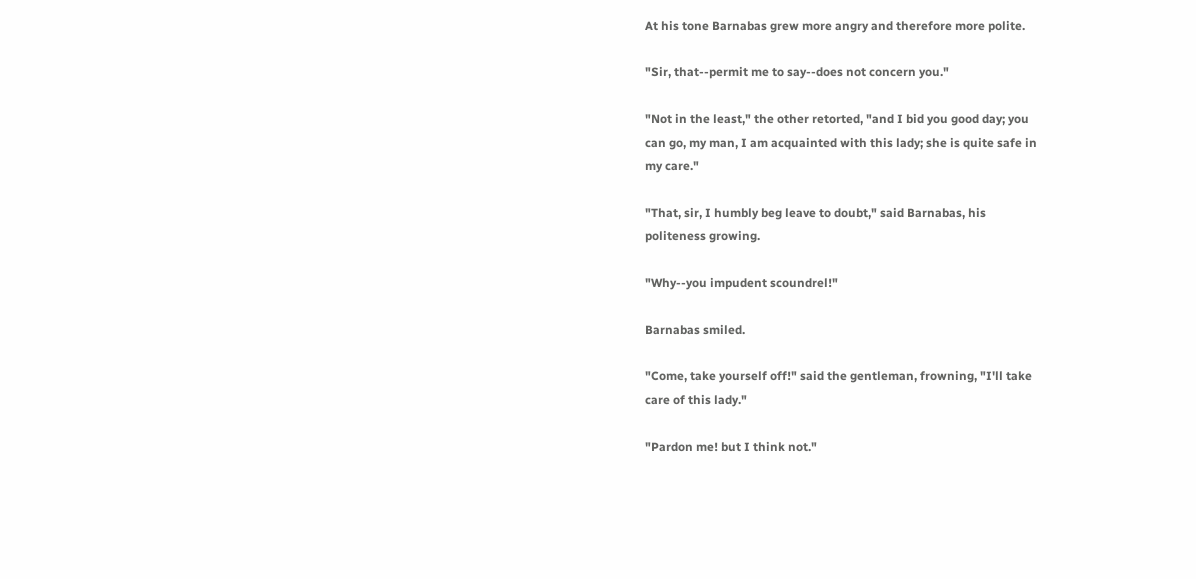At his tone Barnabas grew more angry and therefore more polite.

"Sir, that--permit me to say--does not concern you."

"Not in the least," the other retorted, "and I bid you good day; you
can go, my man, I am acquainted with this lady; she is quite safe in
my care."

"That, sir, I humbly beg leave to doubt," said Barnabas, his
politeness growing.

"Why--you impudent scoundrel!"

Barnabas smiled.

"Come, take yourself off!" said the gentleman, frowning, "I'll take
care of this lady."

"Pardon me! but I think not."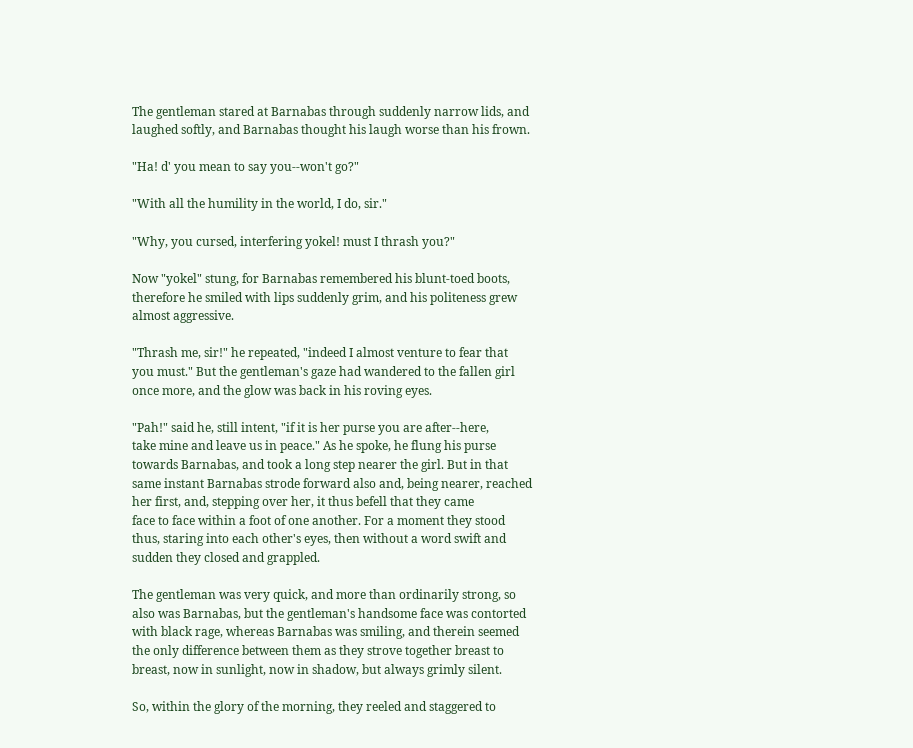The gentleman stared at Barnabas through suddenly narrow lids, and
laughed softly, and Barnabas thought his laugh worse than his frown.

"Ha! d' you mean to say you--won't go?"

"With all the humility in the world, I do, sir."

"Why, you cursed, interfering yokel! must I thrash you?"

Now "yokel" stung, for Barnabas remembered his blunt-toed boots,
therefore he smiled with lips suddenly grim, and his politeness grew
almost aggressive.

"Thrash me, sir!" he repeated, "indeed I almost venture to fear that
you must." But the gentleman's gaze had wandered to the fallen girl
once more, and the glow was back in his roving eyes.

"Pah!" said he, still intent, "if it is her purse you are after--here,
take mine and leave us in peace." As he spoke, he flung his purse
towards Barnabas, and took a long step nearer the girl. But in that
same instant Barnabas strode forward also and, being nearer, reached
her first, and, stepping over her, it thus befell that they came
face to face within a foot of one another. For a moment they stood
thus, staring into each other's eyes, then without a word swift and
sudden they closed and grappled.

The gentleman was very quick, and more than ordinarily strong, so
also was Barnabas, but the gentleman's handsome face was contorted
with black rage, whereas Barnabas was smiling, and therein seemed
the only difference between them as they strove together breast to
breast, now in sunlight, now in shadow, but always grimly silent.

So, within the glory of the morning, they reeled and staggered to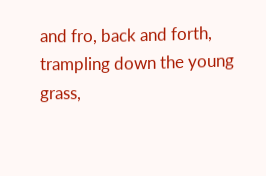and fro, back and forth, trampling down the young grass,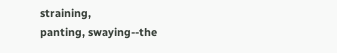straining,
panting, swaying--the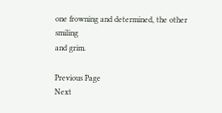one frowning and determined, the other smiling
and grim.

Previous Page
Next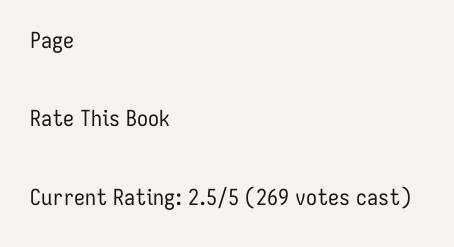Page

Rate This Book

Current Rating: 2.5/5 (269 votes cast)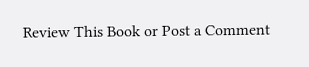Review This Book or Post a Comment